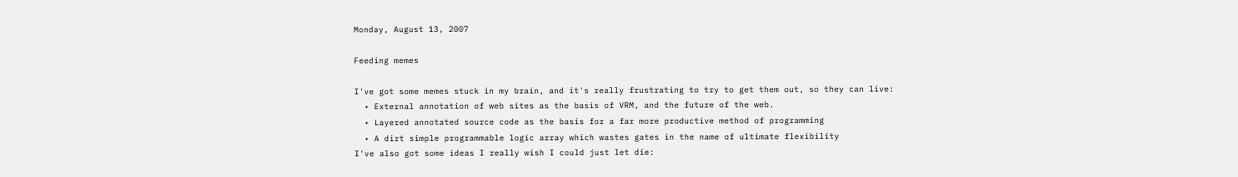Monday, August 13, 2007

Feeding memes

I've got some memes stuck in my brain, and it's really frustrating to try to get them out, so they can live:
  • External annotation of web sites as the basis of VRM, and the future of the web.
  • Layered annotated source code as the basis for a far more productive method of programming
  • A dirt simple programmable logic array which wastes gates in the name of ultimate flexibility
I've also got some ideas I really wish I could just let die: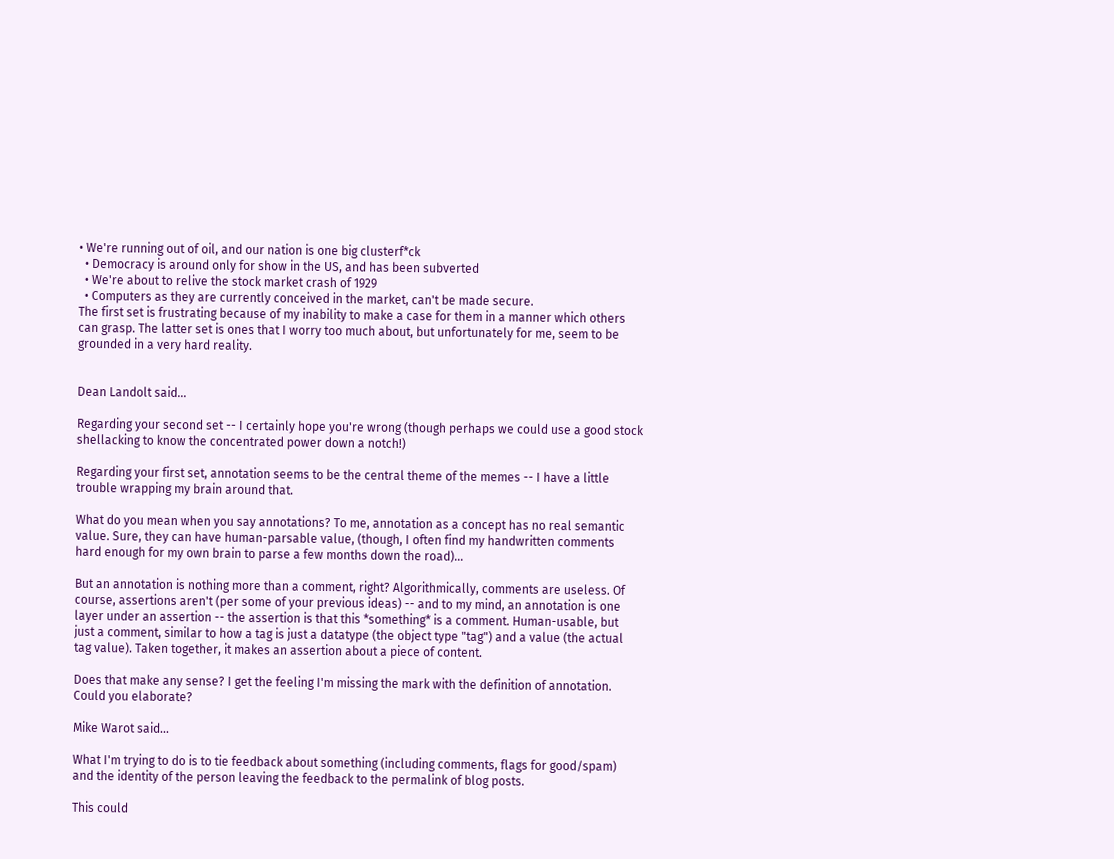• We're running out of oil, and our nation is one big clusterf*ck
  • Democracy is around only for show in the US, and has been subverted
  • We're about to relive the stock market crash of 1929
  • Computers as they are currently conceived in the market, can't be made secure.
The first set is frustrating because of my inability to make a case for them in a manner which others can grasp. The latter set is ones that I worry too much about, but unfortunately for me, seem to be grounded in a very hard reality.


Dean Landolt said...

Regarding your second set -- I certainly hope you're wrong (though perhaps we could use a good stock shellacking to know the concentrated power down a notch!)

Regarding your first set, annotation seems to be the central theme of the memes -- I have a little trouble wrapping my brain around that.

What do you mean when you say annotations? To me, annotation as a concept has no real semantic value. Sure, they can have human-parsable value, (though, I often find my handwritten comments hard enough for my own brain to parse a few months down the road)...

But an annotation is nothing more than a comment, right? Algorithmically, comments are useless. Of course, assertions aren't (per some of your previous ideas) -- and to my mind, an annotation is one layer under an assertion -- the assertion is that this *something* is a comment. Human-usable, but just a comment, similar to how a tag is just a datatype (the object type "tag") and a value (the actual tag value). Taken together, it makes an assertion about a piece of content.

Does that make any sense? I get the feeling I'm missing the mark with the definition of annotation. Could you elaborate?

Mike Warot said...

What I'm trying to do is to tie feedback about something (including comments, flags for good/spam) and the identity of the person leaving the feedback to the permalink of blog posts.

This could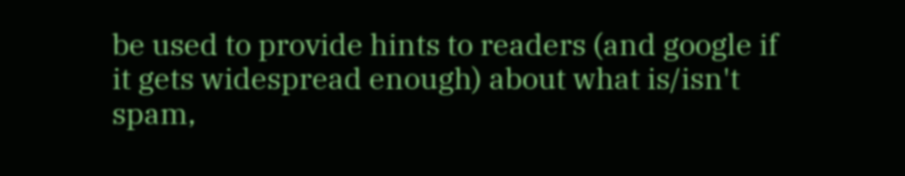be used to provide hints to readers (and google if it gets widespread enough) about what is/isn't spam,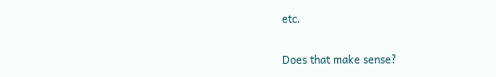etc.

Does that make sense?